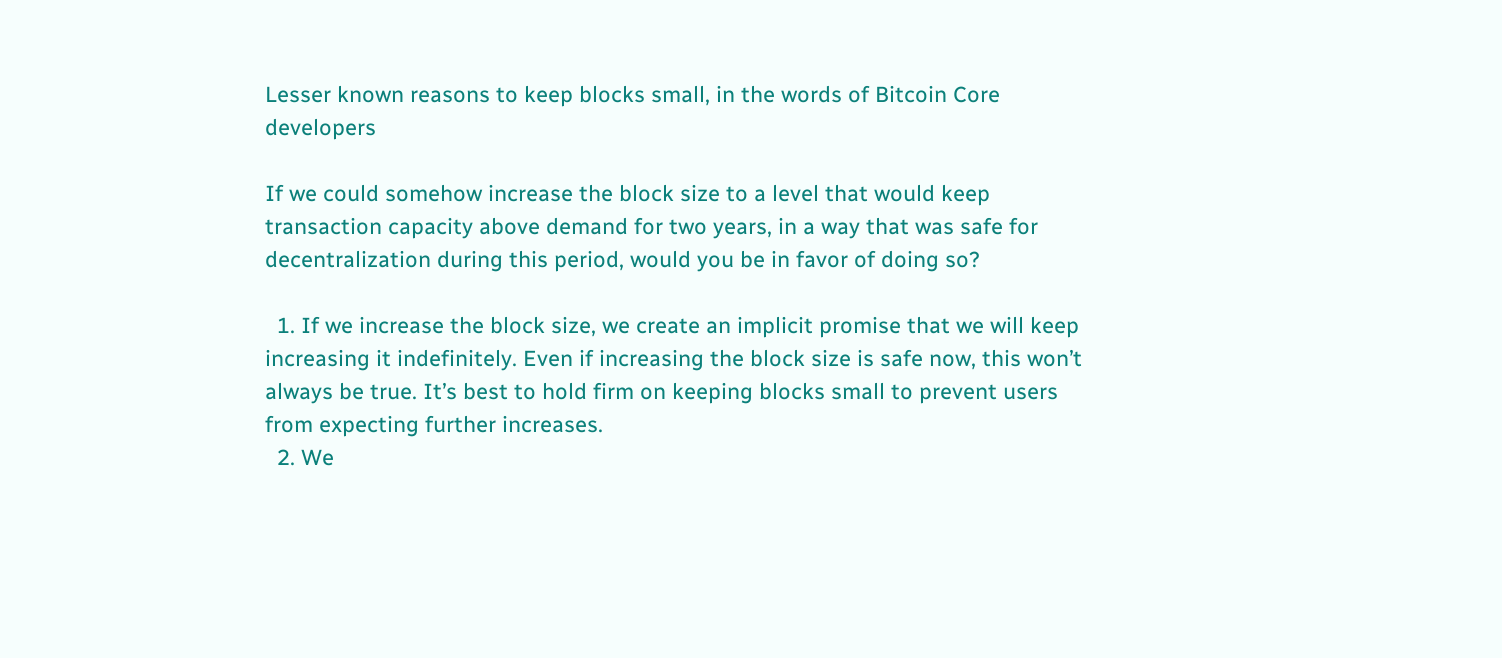Lesser known reasons to keep blocks small, in the words of Bitcoin Core developers

If we could somehow increase the block size to a level that would keep transaction capacity above demand for two years, in a way that was safe for decentralization during this period, would you be in favor of doing so?

  1. If we increase the block size, we create an implicit promise that we will keep increasing it indefinitely. Even if increasing the block size is safe now, this won’t always be true. It’s best to hold firm on keeping blocks small to prevent users from expecting further increases.
  2. We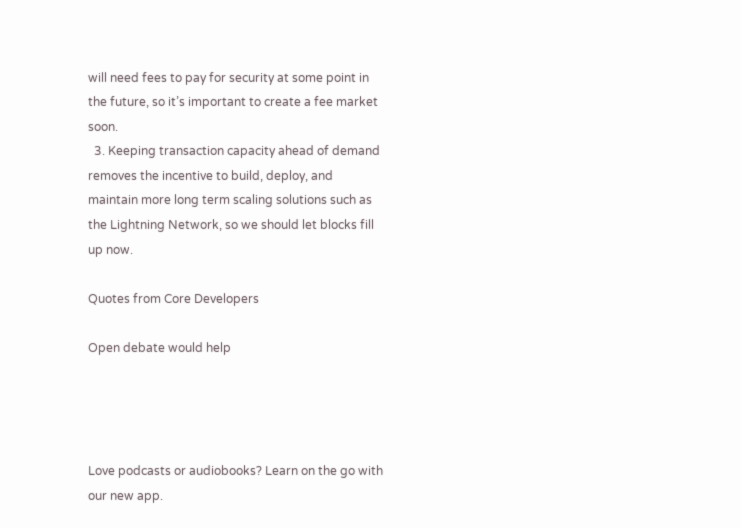will need fees to pay for security at some point in the future, so it’s important to create a fee market soon.
  3. Keeping transaction capacity ahead of demand removes the incentive to build, deploy, and maintain more long term scaling solutions such as the Lightning Network, so we should let blocks fill up now.

Quotes from Core Developers

Open debate would help




Love podcasts or audiobooks? Learn on the go with our new app.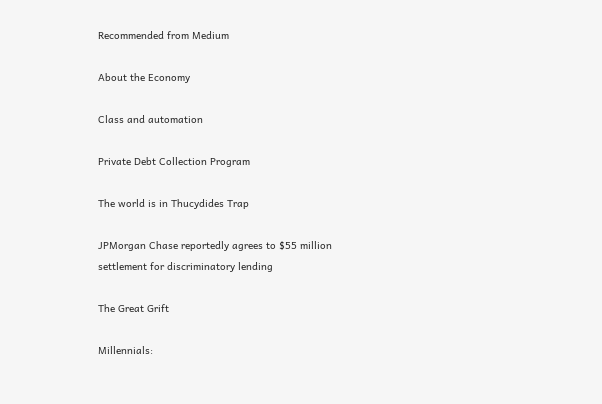Recommended from Medium

About the Economy

Class and automation

Private Debt Collection Program

The world is in Thucydides Trap

JPMorgan Chase reportedly agrees to $55 million settlement for discriminatory lending

The Great Grift

Millennials: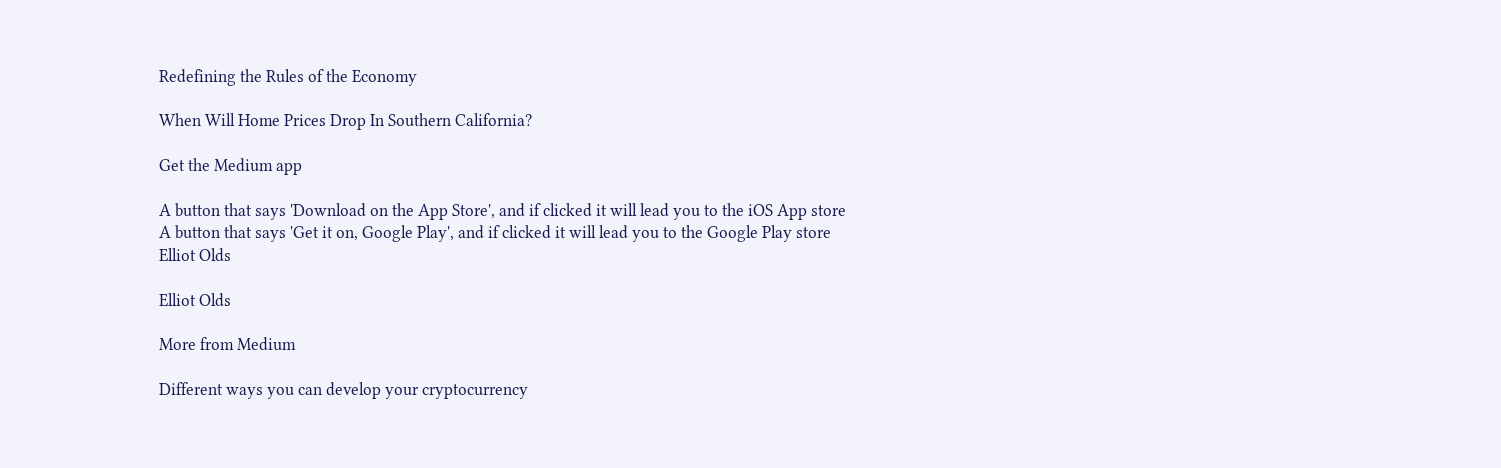Redefining the Rules of the Economy

When Will Home Prices Drop In Southern California?

Get the Medium app

A button that says 'Download on the App Store', and if clicked it will lead you to the iOS App store
A button that says 'Get it on, Google Play', and if clicked it will lead you to the Google Play store
Elliot Olds

Elliot Olds

More from Medium

Different ways you can develop your cryptocurrency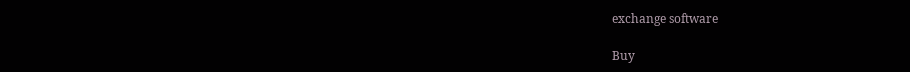exchange software

Buy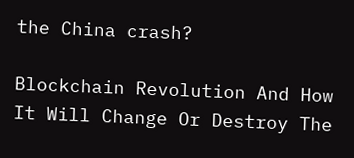the China crash?

Blockchain Revolution And How It Will Change Or Destroy The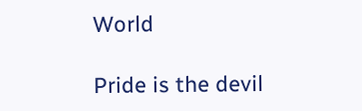World

Pride is the devil